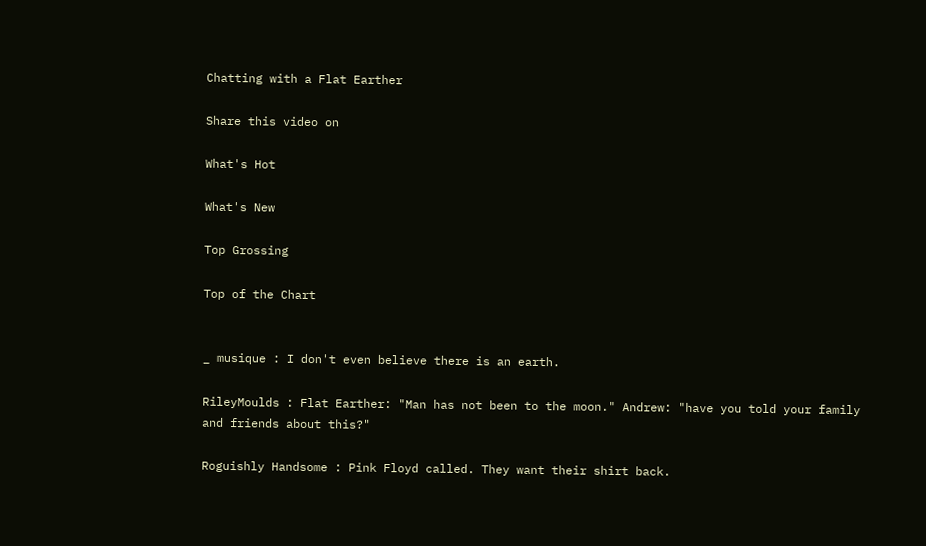Chatting with a Flat Earther

Share this video on

What's Hot

What's New

Top Grossing

Top of the Chart


_ musique : I don't even believe there is an earth.

RileyMoulds : Flat Earther: "Man has not been to the moon." Andrew: "have you told your family and friends about this?"

Roguishly Handsome : Pink Floyd called. They want their shirt back.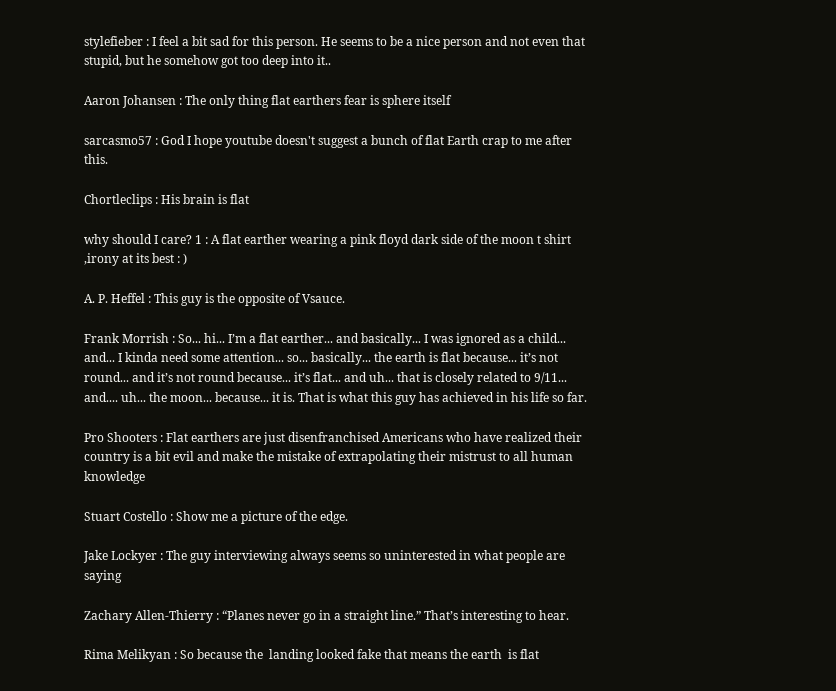stylefieber : I feel a bit sad for this person. He seems to be a nice person and not even that stupid, but he somehow got too deep into it..

Aaron Johansen : The only thing flat earthers fear is sphere itself

sarcasmo57 : God I hope youtube doesn't suggest a bunch of flat Earth crap to me after this.

Chortleclips : His brain is flat

why should I care? 1 : A flat earther wearing a pink floyd dark side of the moon t shirt ,irony at its best : )

A. P. Heffel : This guy is the opposite of Vsauce.

Frank Morrish : So... hi... I’m a flat earther... and basically... I was ignored as a child... and... I kinda need some attention... so... basically... the earth is flat because... it’s not round... and it’s not round because... it’s flat... and uh... that is closely related to 9/11... and.... uh... the moon... because... it is. That is what this guy has achieved in his life so far.

Pro Shooters : Flat earthers are just disenfranchised Americans who have realized their country is a bit evil and make the mistake of extrapolating their mistrust to all human knowledge

Stuart Costello : Show me a picture of the edge.

Jake Lockyer : The guy interviewing always seems so uninterested in what people are saying

Zachary Allen-Thierry : “Planes never go in a straight line.” That’s interesting to hear.

Rima Melikyan : So because the  landing looked fake that means the earth  is flat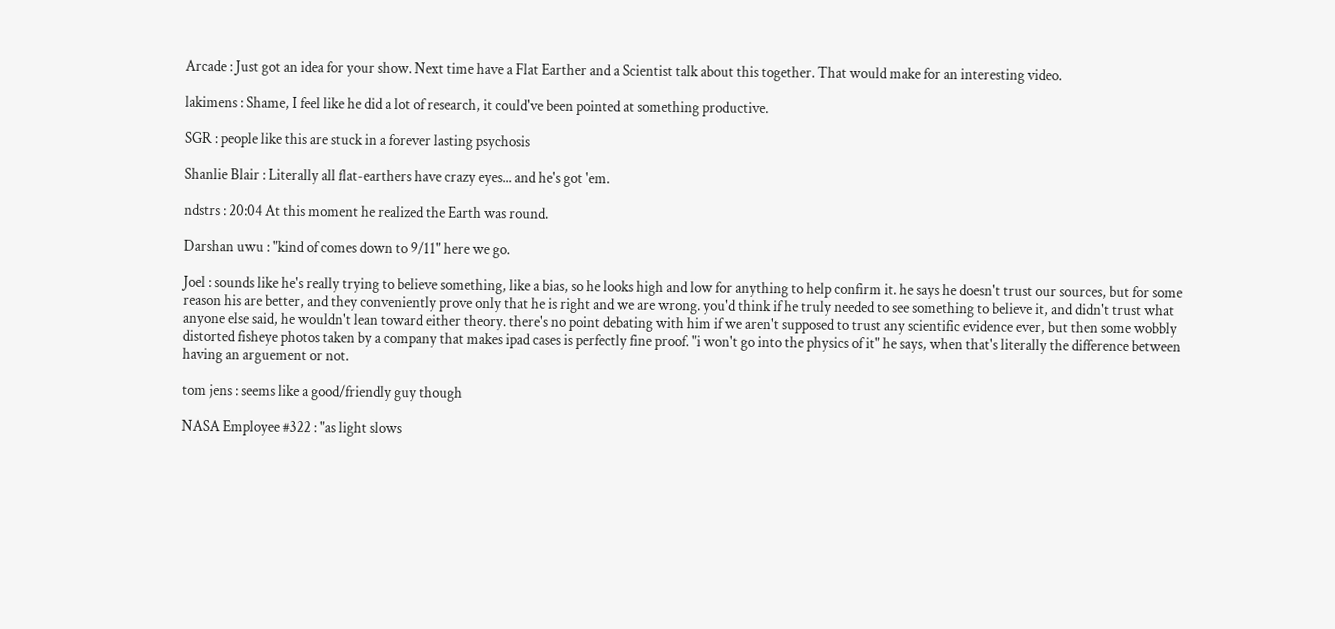Arcade : Just got an idea for your show. Next time have a Flat Earther and a Scientist talk about this together. That would make for an interesting video.

lakimens : Shame, I feel like he did a lot of research, it could've been pointed at something productive.

SGR : people like this are stuck in a forever lasting psychosis

Shanlie Blair : Literally all flat-earthers have crazy eyes... and he's got 'em.

ndstrs : 20:04 At this moment he realized the Earth was round.

Darshan uwu : "kind of comes down to 9/11" here we go.

Joel : sounds like he's really trying to believe something, like a bias, so he looks high and low for anything to help confirm it. he says he doesn't trust our sources, but for some reason his are better, and they conveniently prove only that he is right and we are wrong. you'd think if he truly needed to see something to believe it, and didn't trust what anyone else said, he wouldn't lean toward either theory. there's no point debating with him if we aren't supposed to trust any scientific evidence ever, but then some wobbly distorted fisheye photos taken by a company that makes ipad cases is perfectly fine proof. "i won't go into the physics of it" he says, when that's literally the difference between having an arguement or not.

tom jens : seems like a good/friendly guy though

NASA Employee #322 : "as light slows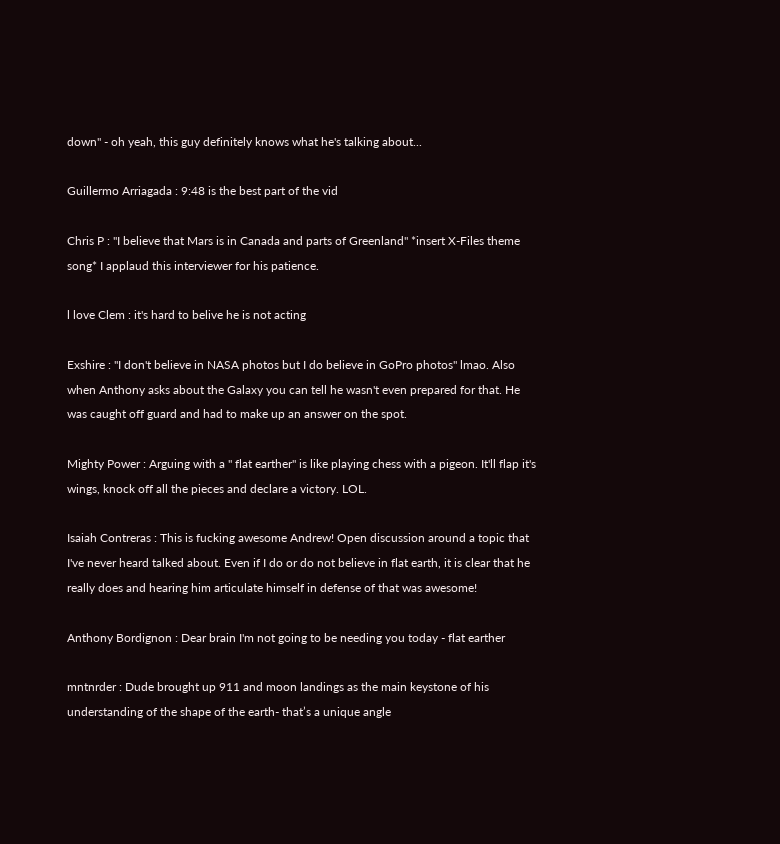down" - oh yeah, this guy definitely knows what he's talking about...

Guillermo Arriagada : 9:48 is the best part of the vid

Chris P : "I believe that Mars is in Canada and parts of Greenland" *insert X-Files theme song* I applaud this interviewer for his patience.

l love Clem : it's hard to belive he is not acting

Exshire : "I don't believe in NASA photos but I do believe in GoPro photos" lmao. Also when Anthony asks about the Galaxy you can tell he wasn't even prepared for that. He was caught off guard and had to make up an answer on the spot.

Mighty Power : Arguing with a " flat earther" is like playing chess with a pigeon. It'll flap it's wings, knock off all the pieces and declare a victory. LOL.

Isaiah Contreras : This is fucking awesome Andrew! Open discussion around a topic that I've never heard talked about. Even if I do or do not believe in flat earth, it is clear that he really does and hearing him articulate himself in defense of that was awesome!

Anthony Bordignon : Dear brain I'm not going to be needing you today - flat earther

mntnrder : Dude brought up 911 and moon landings as the main keystone of his understanding of the shape of the earth- that’s a unique angle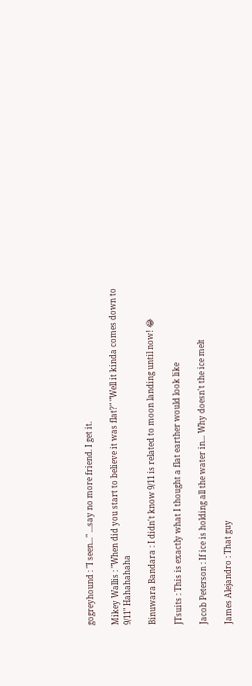gogreyhound : "I seen..." ...say no more friend. I get it.

Mikey Wallis : "When did you start to believe it was flat?" "Well it kinda comes down to 9/11" Hahahahaha

Binuwara Bandara : I didn't know 9/11 is related to moon landing until now! 😂

JTsuits : This is exactly what I thought a flat earther would look like

Jacob Peterson : If ice is holding all the water in... Why doesn't the ice melt

James Alejandro : That guy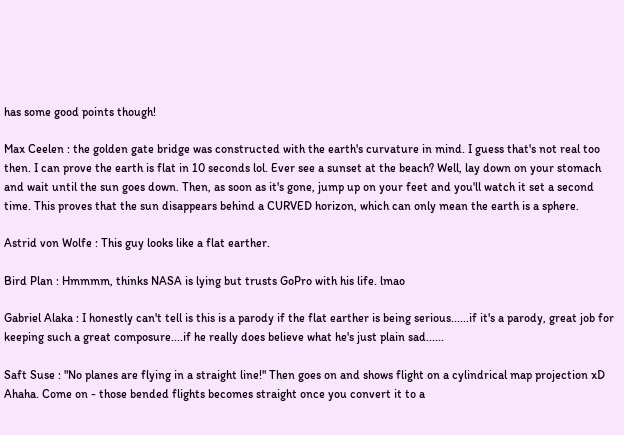has some good points though!

Max Ceelen : the golden gate bridge was constructed with the earth's curvature in mind. I guess that's not real too then. I can prove the earth is flat in 10 seconds lol. Ever see a sunset at the beach? Well, lay down on your stomach and wait until the sun goes down. Then, as soon as it's gone, jump up on your feet and you'll watch it set a second time. This proves that the sun disappears behind a CURVED horizon, which can only mean the earth is a sphere.

Astrid von Wolfe : This guy looks like a flat earther.

Bird Plan : Hmmmm, thinks NASA is lying but trusts GoPro with his life. lmao

Gabriel Alaka : I honestly can't tell is this is a parody if the flat earther is being serious......if it's a parody, great job for keeping such a great composure....if he really does believe what he's just plain sad......

Saft Suse : "No planes are flying in a straight line!" Then goes on and shows flight on a cylindrical map projection xD Ahaha. Come on - those bended flights becomes straight once you convert it to a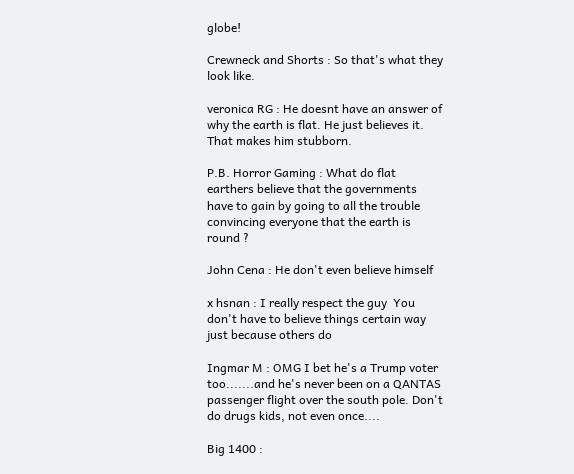globe!

Crewneck and Shorts : So that's what they look like.

veronica RG : He doesnt have an answer of why the earth is flat. He just believes it. That makes him stubborn.

P.B. Horror Gaming : What do flat earthers believe that the governments have to gain by going to all the trouble convincing everyone that the earth is round ?

John Cena : He don't even believe himself

x hsnan : I really respect the guy  You don't have to believe things certain way just because others do

Ingmar M : OMG I bet he's a Trump voter too.......and he's never been on a QANTAS passenger flight over the south pole. Don't do drugs kids, not even once....

Big 1400 :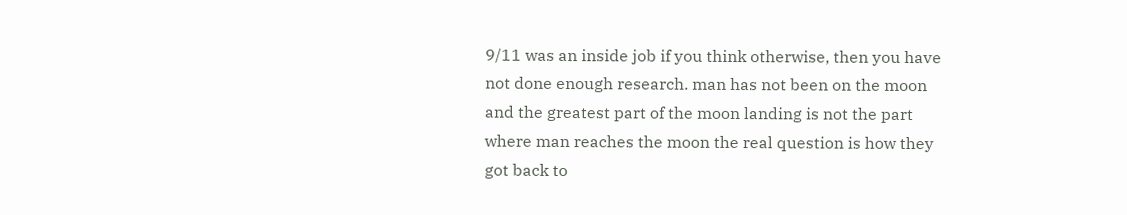9/11 was an inside job if you think otherwise, then you have not done enough research. man has not been on the moon and the greatest part of the moon landing is not the part where man reaches the moon the real question is how they got back to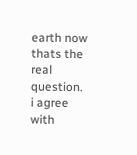earth now thats the real question. i agree with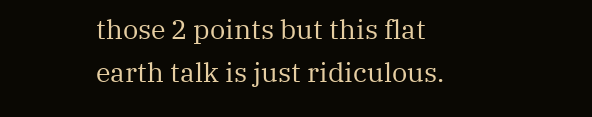those 2 points but this flat earth talk is just ridiculous.